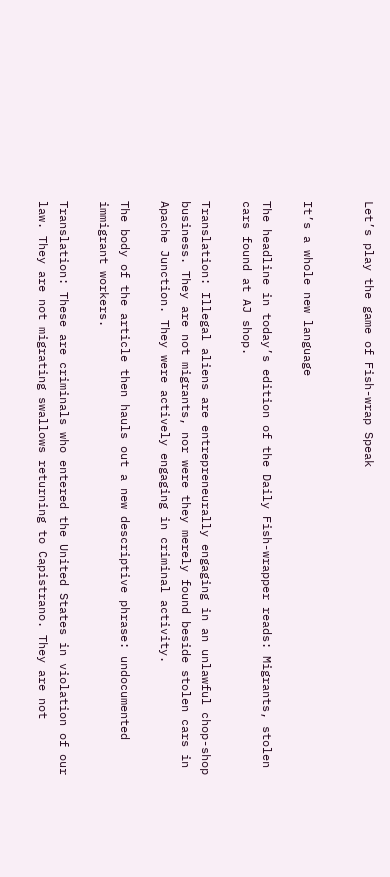Let’s play the game of Fish-wrap Speak


It’s a whole new language

The headline in today’s edition of the Daily Fish-wrapper reads: Migrants, stolen cars found at AJ shop.

Translation: Illegal aliens are entrepreneurally engaging in an unlawful chop-shop business. They are not migrants, nor were they merely found beside stolen cars in Apache Junction. They were actively engaging in criminal activity.

The body of the article then hauls out a new descriptive phrase: undocumented immigrant workers.

Translation: These are criminals who entered the United States in violation of our law. They are not migrating swallows returning to Capistrano. They are not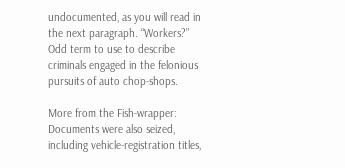undocumented, as you will read in the next paragraph. “Workers?” Odd term to use to describe criminals engaged in the felonious pursuits of auto chop-shops.

More from the Fish-wrapper: Documents were also seized, including vehicle-registration titles,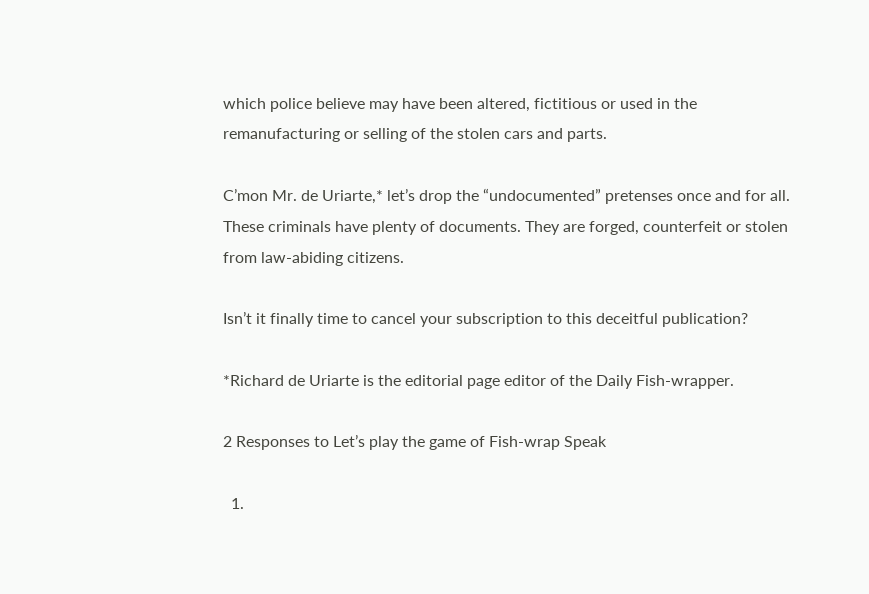which police believe may have been altered, fictitious or used in the remanufacturing or selling of the stolen cars and parts.

C’mon Mr. de Uriarte,* let’s drop the “undocumented” pretenses once and for all. These criminals have plenty of documents. They are forged, counterfeit or stolen from law-abiding citizens.

Isn’t it finally time to cancel your subscription to this deceitful publication?

*Richard de Uriarte is the editorial page editor of the Daily Fish-wrapper.

2 Responses to Let’s play the game of Fish-wrap Speak

  1.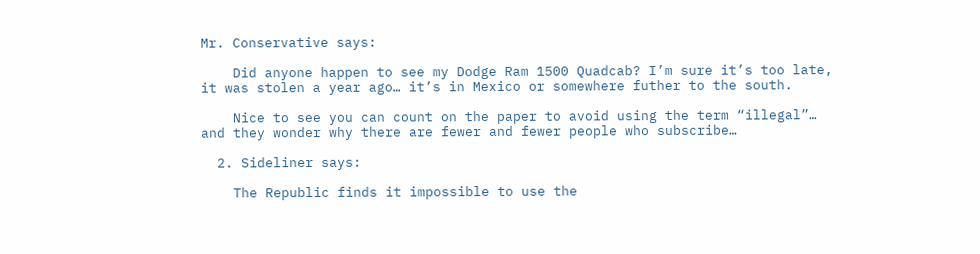Mr. Conservative says:

    Did anyone happen to see my Dodge Ram 1500 Quadcab? I’m sure it’s too late, it was stolen a year ago… it’s in Mexico or somewhere futher to the south.

    Nice to see you can count on the paper to avoid using the term “illegal”… and they wonder why there are fewer and fewer people who subscribe…

  2. Sideliner says:

    The Republic finds it impossible to use the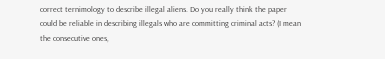correct ternimology to describe illegal aliens. Do you really think the paper could be reliable in describing illegals who are committing criminal acts? (I mean the consecutive ones,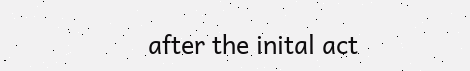after the inital act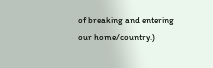of breaking and entering our home/country.)